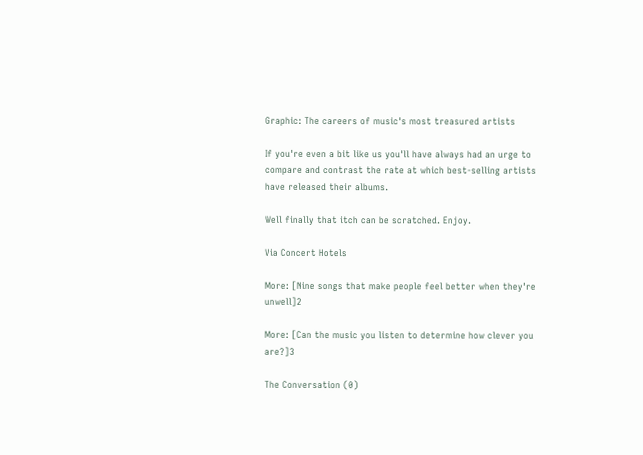Graphic: The careers of music's most treasured artists

If you're even a bit like us you'll have always had an urge to compare and contrast the rate at which best-selling artists have released their albums.

Well finally that itch can be scratched. Enjoy.

Via Concert Hotels

More: [Nine songs that make people feel better when they're unwell]2

More: [Can the music you listen to determine how clever you are?]3

The Conversation (0)